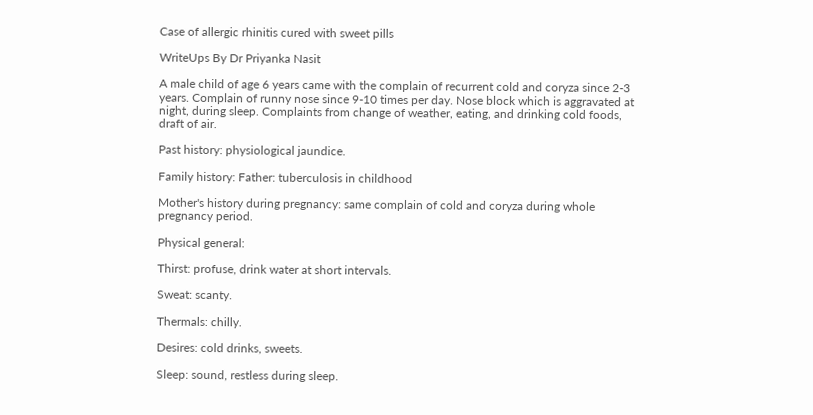Case of allergic rhinitis cured with sweet pills

WriteUps By Dr Priyanka Nasit

A male child of age 6 years came with the complain of recurrent cold and coryza since 2-3 years. Complain of runny nose since 9-10 times per day. Nose block which is aggravated at night, during sleep. Complaints from change of weather, eating, and drinking cold foods, draft of air.

Past history: physiological jaundice.

Family history: Father: tuberculosis in childhood

Mother's history during pregnancy: same complain of cold and coryza during whole pregnancy period.

Physical general:

Thirst: profuse, drink water at short intervals.

Sweat: scanty.

Thermals: chilly.

Desires: cold drinks, sweets.

Sleep: sound, restless during sleep.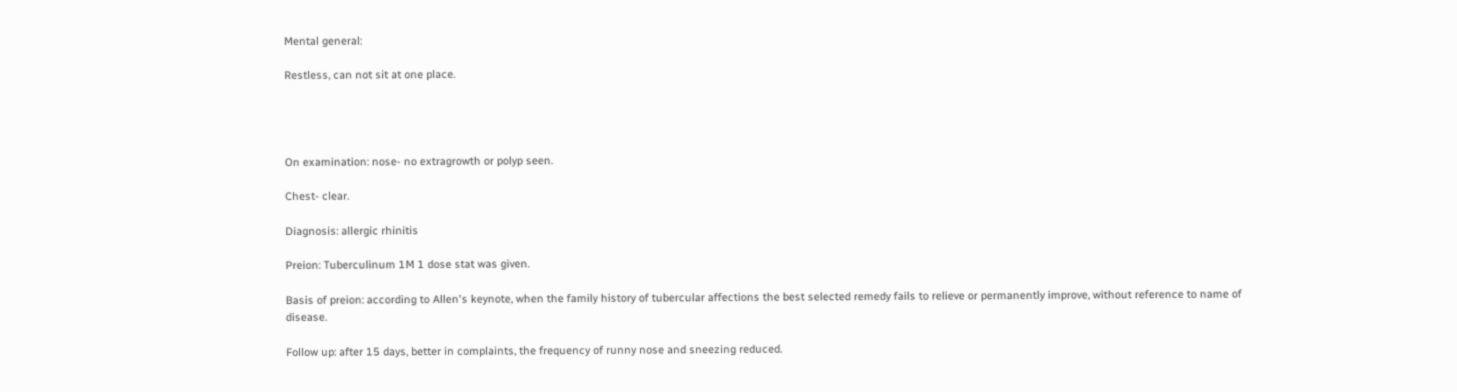Mental general:

Restless, can not sit at one place.




On examination: nose- no extragrowth or polyp seen.

Chest- clear.

Diagnosis: allergic rhinitis

Preion: Tuberculinum 1M 1 dose stat was given.

Basis of preion: according to Allen's keynote, when the family history of tubercular affections the best selected remedy fails to relieve or permanently improve, without reference to name of disease.

Follow up: after 15 days, better in complaints, the frequency of runny nose and sneezing reduced.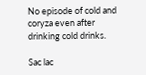No episode of cold and coryza even after drinking cold drinks.

Sac lac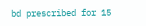bd prescribed for 15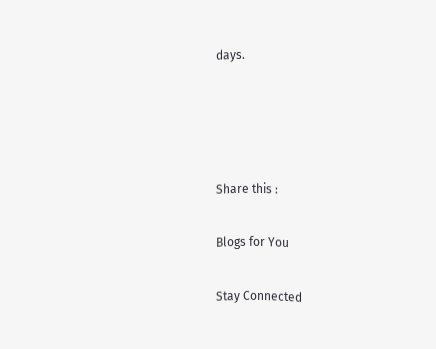days.




Share this :

Blogs for You

Stay Connected